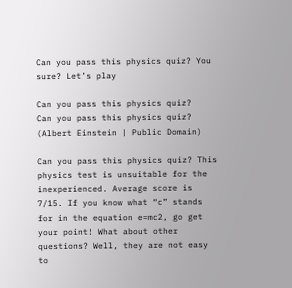Can you pass this physics quiz? You sure? Let’s play

Can you pass this physics quiz?
Can you pass this physics quiz? (Albert Einstein | Public Domain)

Can you pass this physics quiz? This physics test is unsuitable for the inexperienced. Average score is 7/15. If you know what “c” stands for in the equation e=mc2, go get your point! What about other questions? Well, they are not easy to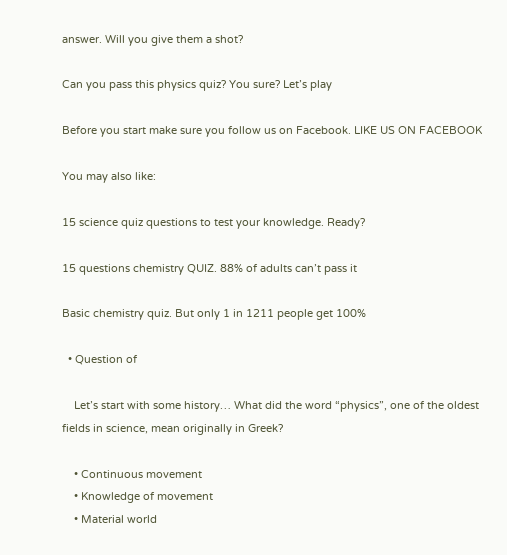answer. Will you give them a shot?

Can you pass this physics quiz? You sure? Let’s play

Before you start make sure you follow us on Facebook. LIKE US ON FACEBOOK

You may also like:

15 science quiz questions to test your knowledge. Ready?

15 questions chemistry QUIZ. 88% of adults can’t pass it

Basic chemistry quiz. But only 1 in 1211 people get 100%

  • Question of

    Let’s start with some history… What did the word “physics”, one of the oldest fields in science, mean originally in Greek?

    • Continuous movement
    • Knowledge of movement
    • Material world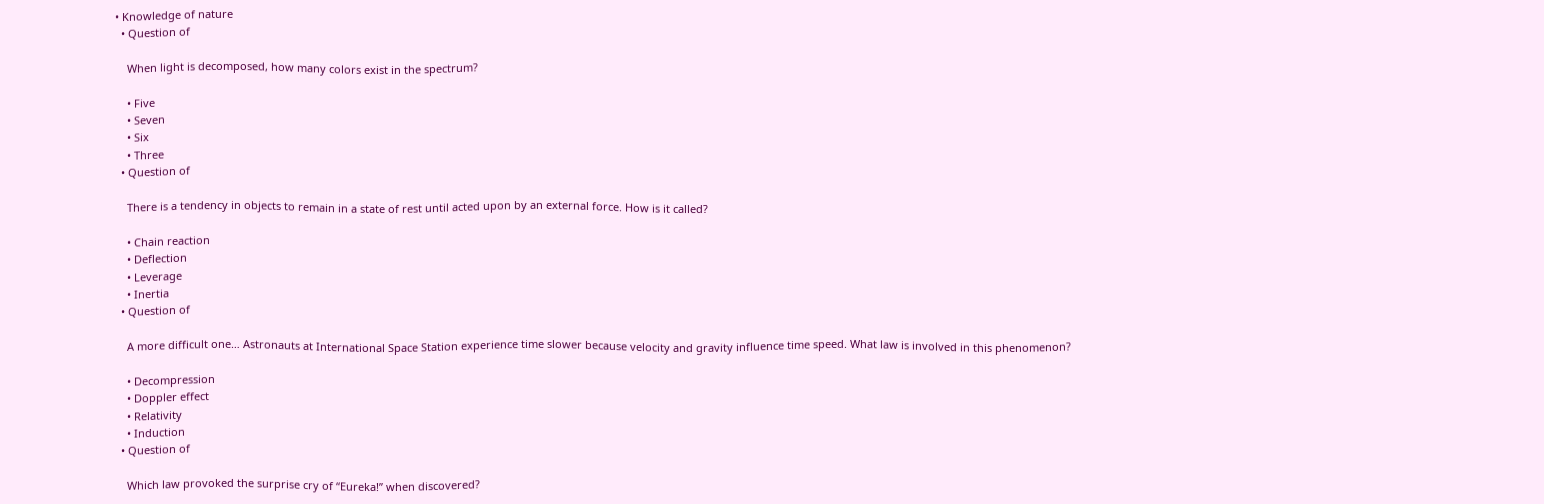• Knowledge of nature
  • Question of

    When light is decomposed, how many colors exist in the spectrum?

    • Five
    • Seven
    • Six
    • Three
  • Question of

    There is a tendency in objects to remain in a state of rest until acted upon by an external force. How is it called?

    • Chain reaction
    • Deflection
    • Leverage
    • Inertia
  • Question of

    A more difficult one… Astronauts at International Space Station experience time slower because velocity and gravity influence time speed. What law is involved in this phenomenon?

    • Decompression
    • Doppler effect
    • Relativity
    • Induction
  • Question of

    Which law provoked the surprise cry of “Eureka!” when discovered?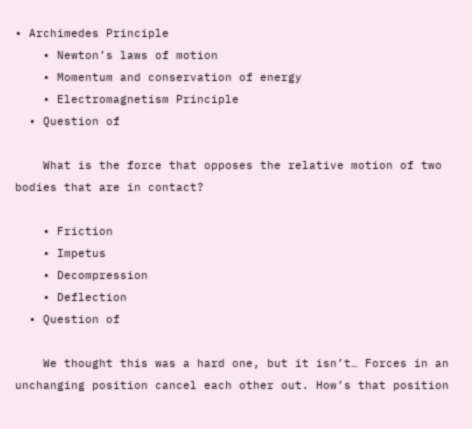• Archimedes Principle
    • Newton’s laws of motion
    • Momentum and conservation of energy
    • Electromagnetism Principle
  • Question of

    What is the force that opposes the relative motion of two bodies that are in contact?

    • Friction
    • Impetus
    • Decompression
    • Deflection
  • Question of

    We thought this was a hard one, but it isn’t… Forces in an unchanging position cancel each other out. How’s that position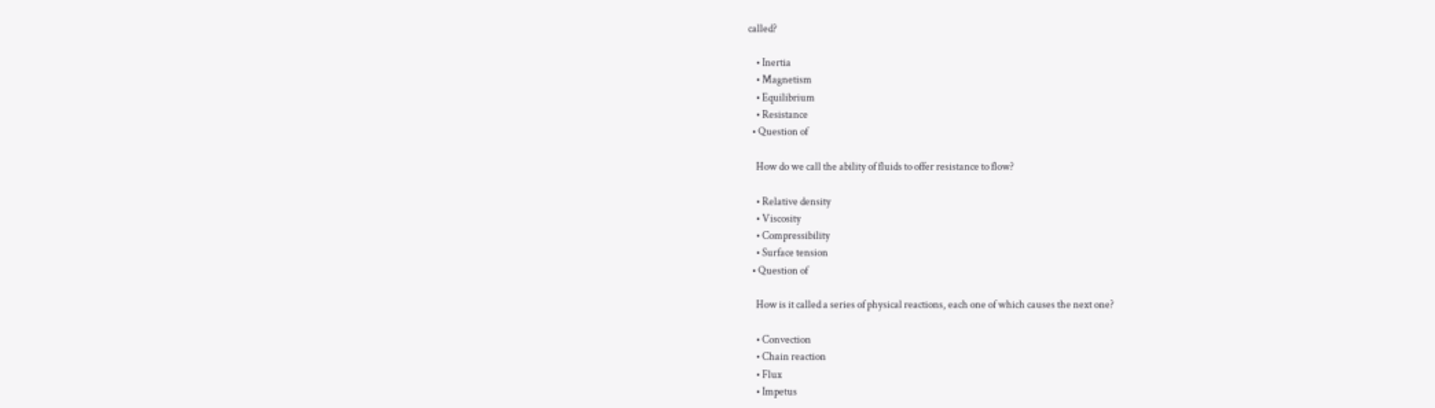called?

    • Inertia
    • Magnetism
    • Equilibrium
    • Resistance
  • Question of

    How do we call the ability of fluids to offer resistance to flow?

    • Relative density
    • Viscosity
    • Compressibility
    • Surface tension
  • Question of

    How is it called a series of physical reactions, each one of which causes the next one?

    • Convection
    • Chain reaction
    • Flux
    • Impetus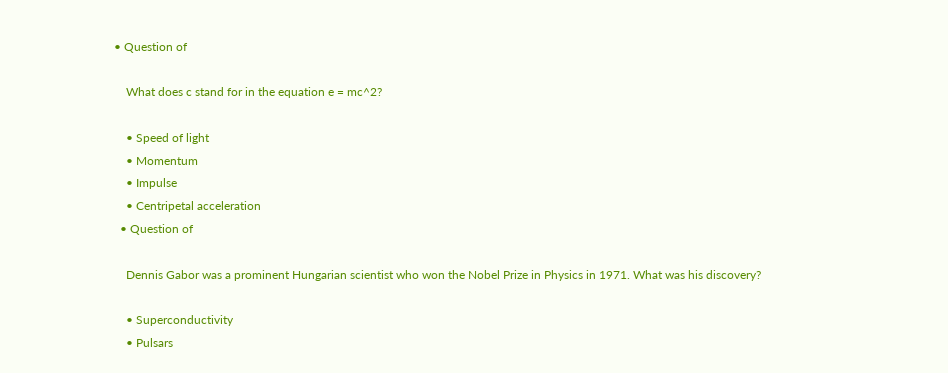• Question of

    What does c stand for in the equation e = mc^2?

    • Speed of light
    • Momentum
    • Impulse
    • Centripetal acceleration
  • Question of

    Dennis Gabor was a prominent Hungarian scientist who won the Nobel Prize in Physics in 1971. What was his discovery?

    • Superconductivity
    • Pulsars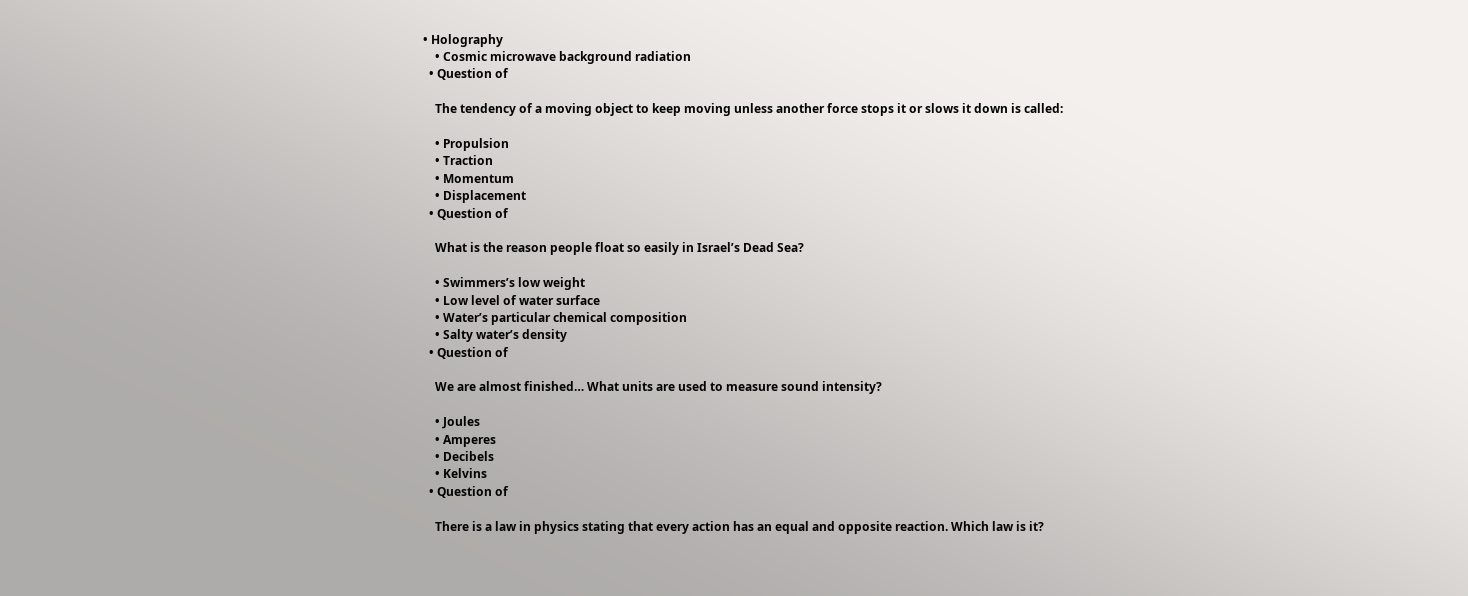• Holography
    • Cosmic microwave background radiation
  • Question of

    The tendency of a moving object to keep moving unless another force stops it or slows it down is called:

    • Propulsion
    • Traction
    • Momentum
    • Displacement
  • Question of

    What is the reason people float so easily in Israel’s Dead Sea?

    • Swimmers’s low weight
    • Low level of water surface
    • Water’s particular chemical composition
    • Salty water’s density
  • Question of

    We are almost finished… What units are used to measure sound intensity?

    • Joules
    • Amperes
    • Decibels
    • Kelvins
  • Question of

    There is a law in physics stating that every action has an equal and opposite reaction. Which law is it?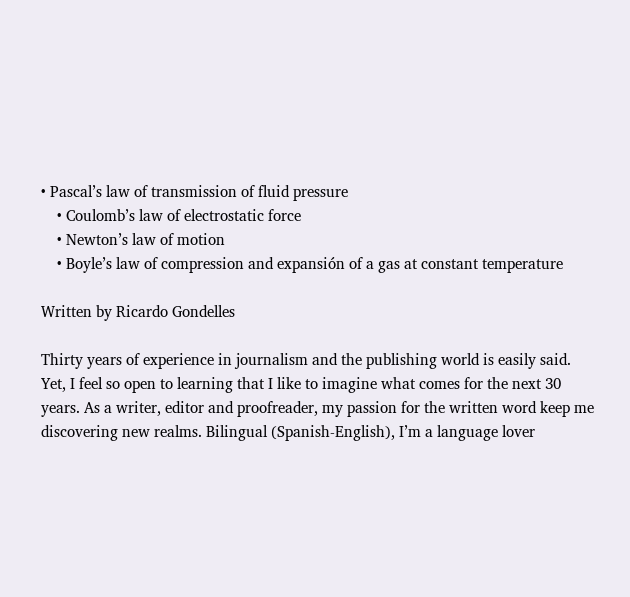• Pascal’s law of transmission of fluid pressure
    • Coulomb’s law of electrostatic force
    • Newton’s law of motion
    • Boyle’s law of compression and expansión of a gas at constant temperature

Written by Ricardo Gondelles

Thirty years of experience in journalism and the publishing world is easily said. Yet, I feel so open to learning that I like to imagine what comes for the next 30 years. As a writer, editor and proofreader, my passion for the written word keep me discovering new realms. Bilingual (Spanish-English), I’m a language lover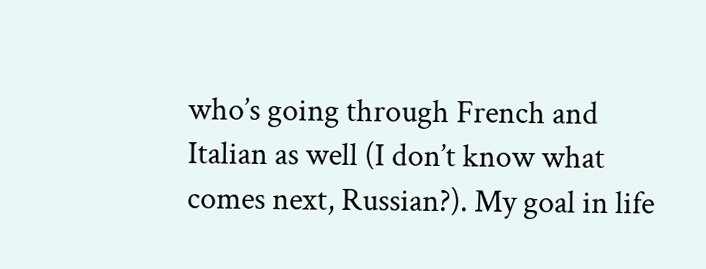who’s going through French and Italian as well (I don’t know what comes next, Russian?). My goal in life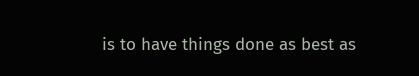is to have things done as best as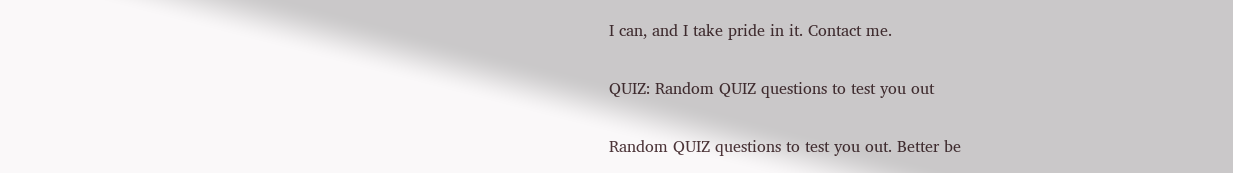I can, and I take pride in it. Contact me.

QUIZ: Random QUIZ questions to test you out

Random QUIZ questions to test you out. Better be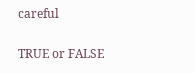careful

TRUE or FALSE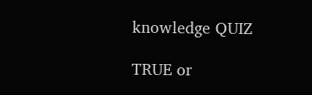knowledge QUIZ

TRUE or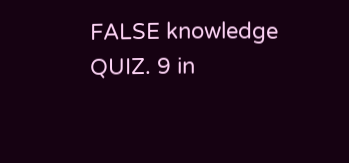FALSE knowledge QUIZ. 9 in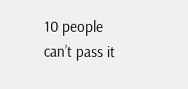10 people can’t pass it